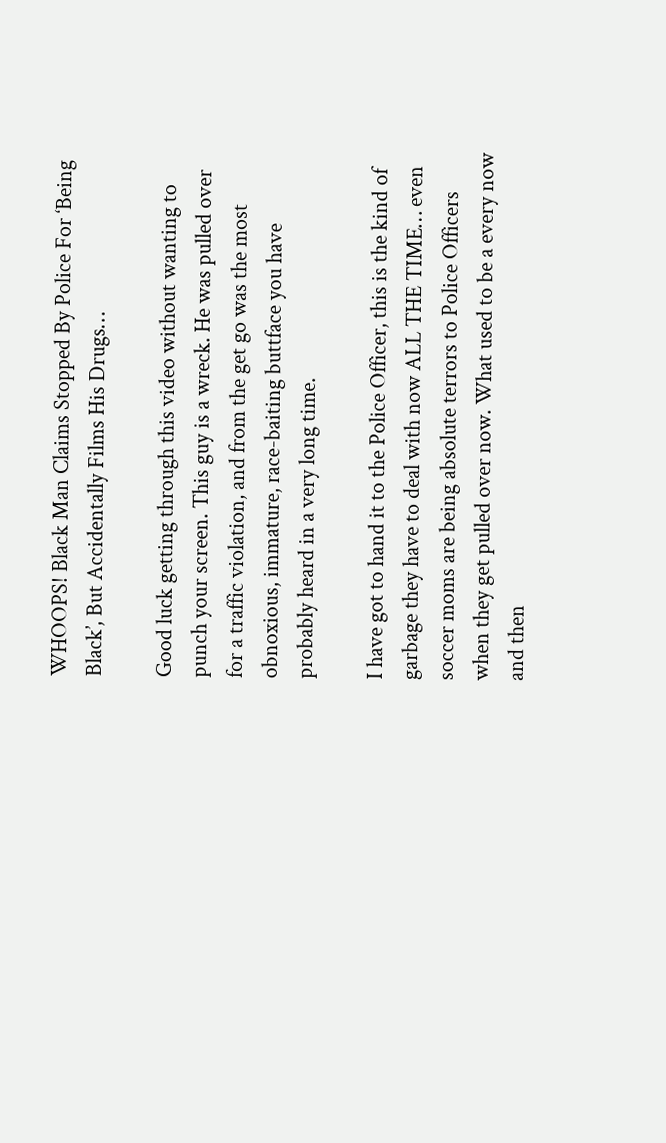WHOOPS! Black Man Claims Stopped By Police For ‘Being Black’, But Accidentally Films His Drugs…

Good luck getting through this video without wanting to punch your screen. This guy is a wreck. He was pulled over for a traffic violation, and from the get go was the most obnoxious, immature, race-baiting buttface you have probably heard in a very long time.

I have got to hand it to the Police Officer, this is the kind of garbage they have to deal with now ALL THE TIME… even soccer moms are being absolute terrors to Police Officers when they get pulled over now. What used to be a every now and then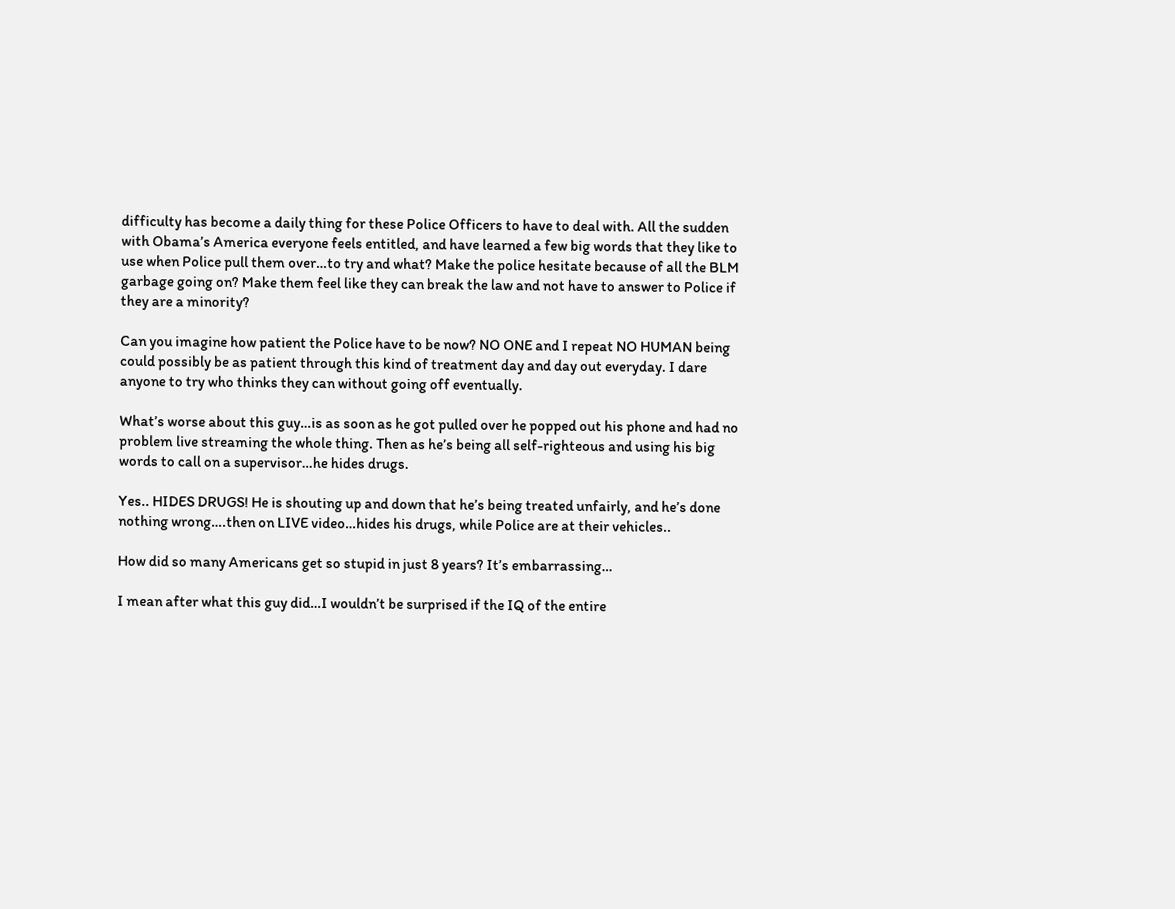difficulty has become a daily thing for these Police Officers to have to deal with. All the sudden with Obama’s America everyone feels entitled, and have learned a few big words that they like to use when Police pull them over…to try and what? Make the police hesitate because of all the BLM garbage going on? Make them feel like they can break the law and not have to answer to Police if they are a minority?

Can you imagine how patient the Police have to be now? NO ONE and I repeat NO HUMAN being could possibly be as patient through this kind of treatment day and day out everyday. I dare anyone to try who thinks they can without going off eventually.

What’s worse about this guy…is as soon as he got pulled over he popped out his phone and had no problem live streaming the whole thing. Then as he’s being all self-righteous and using his big words to call on a supervisor…he hides drugs.

Yes.. HIDES DRUGS! He is shouting up and down that he’s being treated unfairly, and he’s done nothing wrong….then on LIVE video…hides his drugs, while Police are at their vehicles..

How did so many Americans get so stupid in just 8 years? It’s embarrassing…

I mean after what this guy did…I wouldn’t be surprised if the IQ of the entire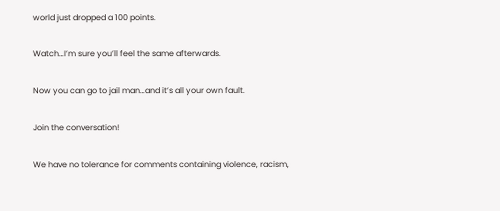world just dropped a 100 points.

Watch…I’m sure you’ll feel the same afterwards.

Now you can go to jail man…and it’s all your own fault.

Join the conversation!

We have no tolerance for comments containing violence, racism,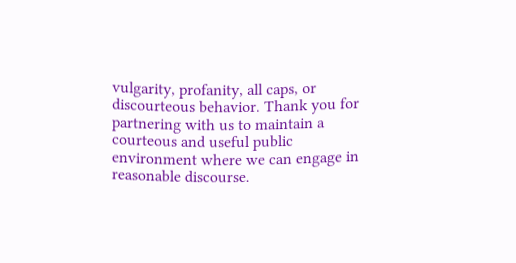vulgarity, profanity, all caps, or discourteous behavior. Thank you for partnering with us to maintain a courteous and useful public environment where we can engage in reasonable discourse.